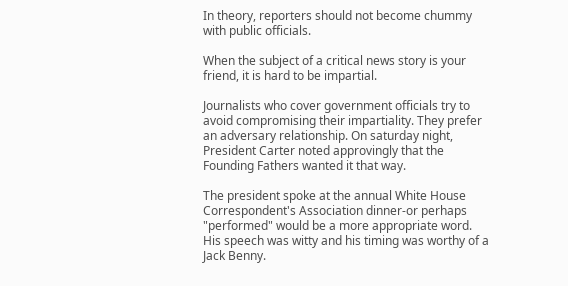In theory, reporters should not become chummy with public officials.

When the subject of a critical news story is your friend, it is hard to be impartial.

Journalists who cover government officials try to avoid compromising their impartiality. They prefer an adversary relationship. On saturday night, President Carter noted approvingly that the Founding Fathers wanted it that way.

The president spoke at the annual White House Correspondent's Association dinner-or perhaps "performed" would be a more appropriate word. His speech was witty and his timing was worthy of a Jack Benny.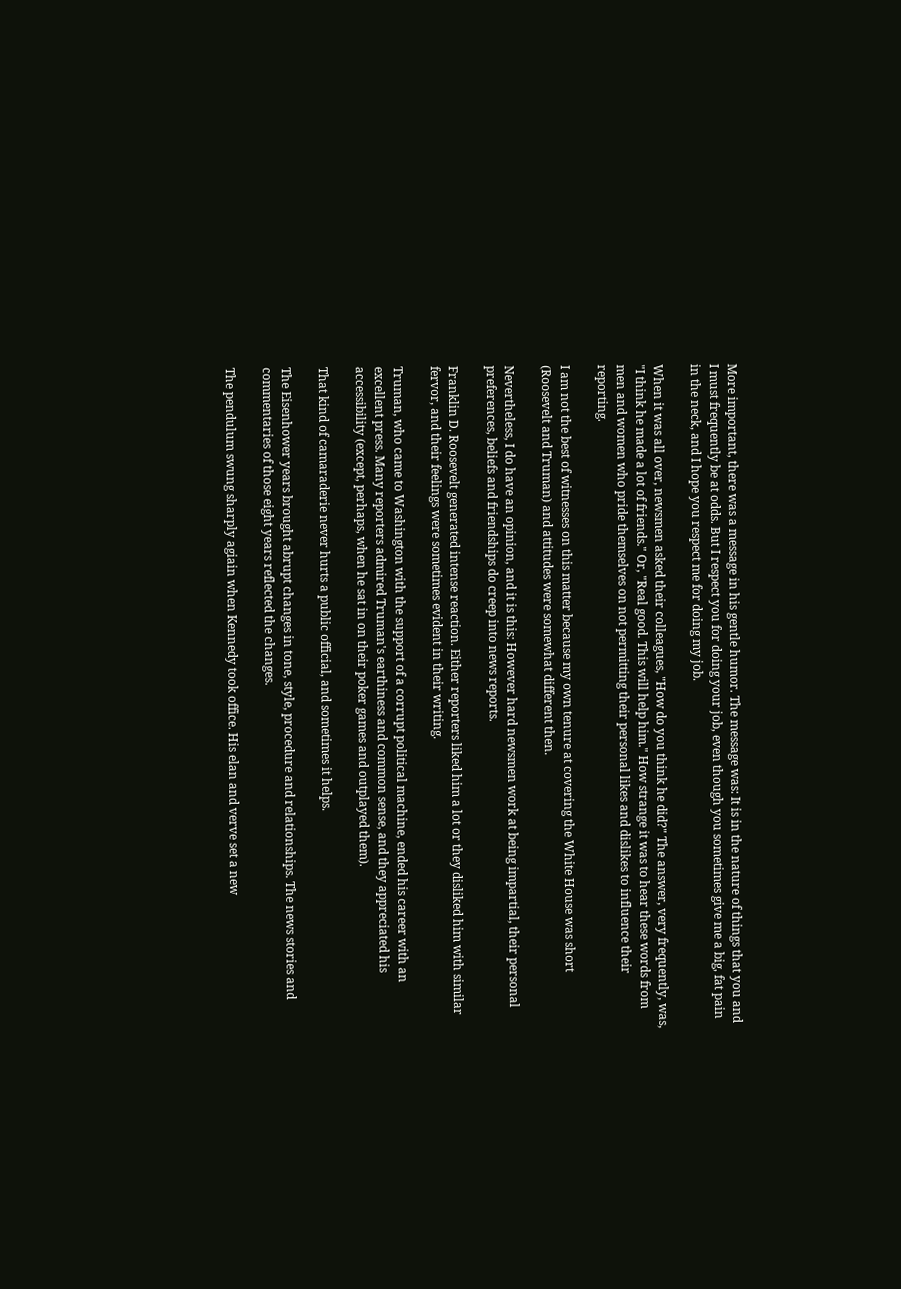More important, there was a message in his gentle humor. The message was: It is in the nature of things that you and I must frequently be at odds. But I respect you for doing your job, even though you sometimes give me a big, fat pain in the neck, and I hope you respect me for doing my job.

When it was all over, newsmen asked their colleagues, "How do you think he did?" The answer, very frequently, was, "I think he made a lot of friends." Or, "Real good. This will help him." How strange it was to hear these words from men and women who pride themselves on not permitting their personal likes and dislikes to influence their reporting.

I am not the best of witnesses on this matter because my own tenure at covering the White House was short (Roosevelt and Truman) and attitudes were somewhat different then.

Nevertheless, I do have an opinion, and it is this: However hard newsmen work at being impartial, their personal preferences, beliefs and friendships do creep into news reports.

Franklin D. Roosevelt generated intense reaction. Either reporters liked him a lot or they disliked him with similar fervor, and their feelings were sometimes evident in their writing.

Truman, who came to Washington with the support of a corrupt political machine, ended his career with an excellent press. Many reporters admired Truman's earthiness and common sense, and they appreciated his accessibility (except, perhaps, when he sat in on their poker games and outplayed them).

That kind of camaraderie never hurts a public official, and sometimes it helps.

The Eisenhower years brought abrupt changes in tone, style, procedure and relationships. The news stories and commentaries of those eight years reflected the changes.

The pendulum swung sharply agiain when Kennedy took office. His elan and verve set a new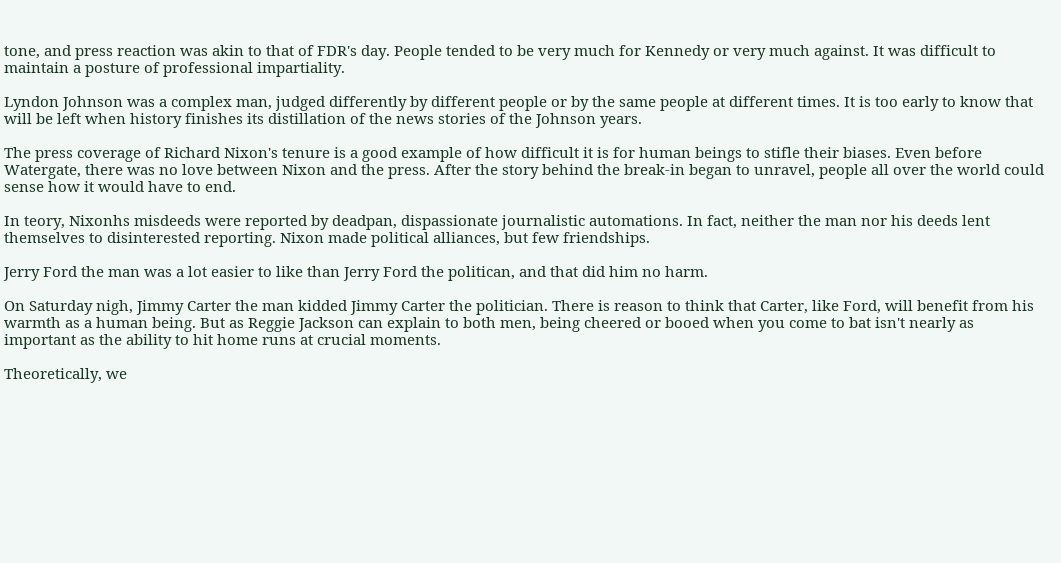tone, and press reaction was akin to that of FDR's day. People tended to be very much for Kennedy or very much against. It was difficult to maintain a posture of professional impartiality.

Lyndon Johnson was a complex man, judged differently by different people or by the same people at different times. It is too early to know that will be left when history finishes its distillation of the news stories of the Johnson years.

The press coverage of Richard Nixon's tenure is a good example of how difficult it is for human beings to stifle their biases. Even before Watergate, there was no love between Nixon and the press. After the story behind the break-in began to unravel, people all over the world could sense how it would have to end.

In teory, Nixonhs misdeeds were reported by deadpan, dispassionate journalistic automations. In fact, neither the man nor his deeds lent themselves to disinterested reporting. Nixon made political alliances, but few friendships.

Jerry Ford the man was a lot easier to like than Jerry Ford the politican, and that did him no harm.

On Saturday nigh, Jimmy Carter the man kidded Jimmy Carter the politician. There is reason to think that Carter, like Ford, will benefit from his warmth as a human being. But as Reggie Jackson can explain to both men, being cheered or booed when you come to bat isn't nearly as important as the ability to hit home runs at crucial moments.

Theoretically, we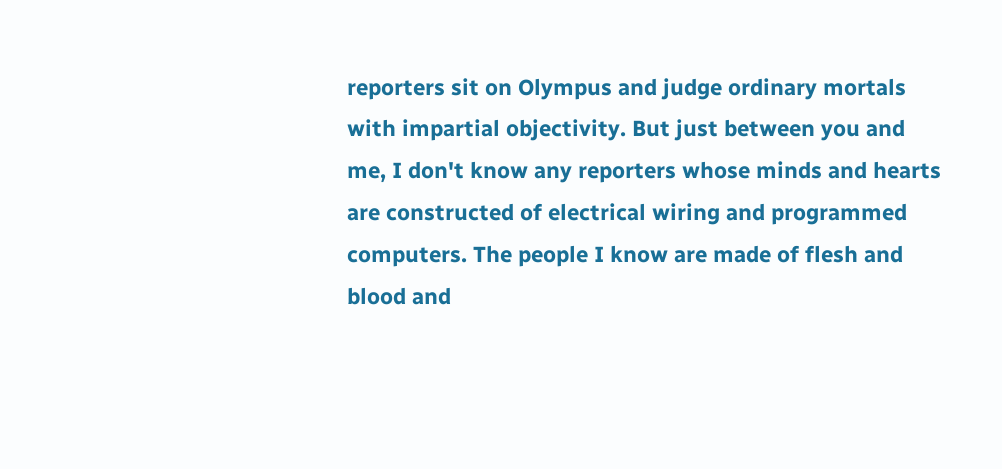reporters sit on Olympus and judge ordinary mortals with impartial objectivity. But just between you and me, I don't know any reporters whose minds and hearts are constructed of electrical wiring and programmed computers. The people I know are made of flesh and blood and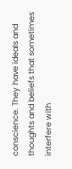conscience. They have ideals and thoughts and beliefs that sometimes interfere with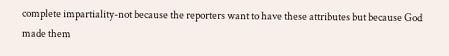complete impartiality-not because the reporters want to have these attributes but because God made them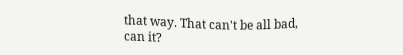that way. That can't be all bad, can it?